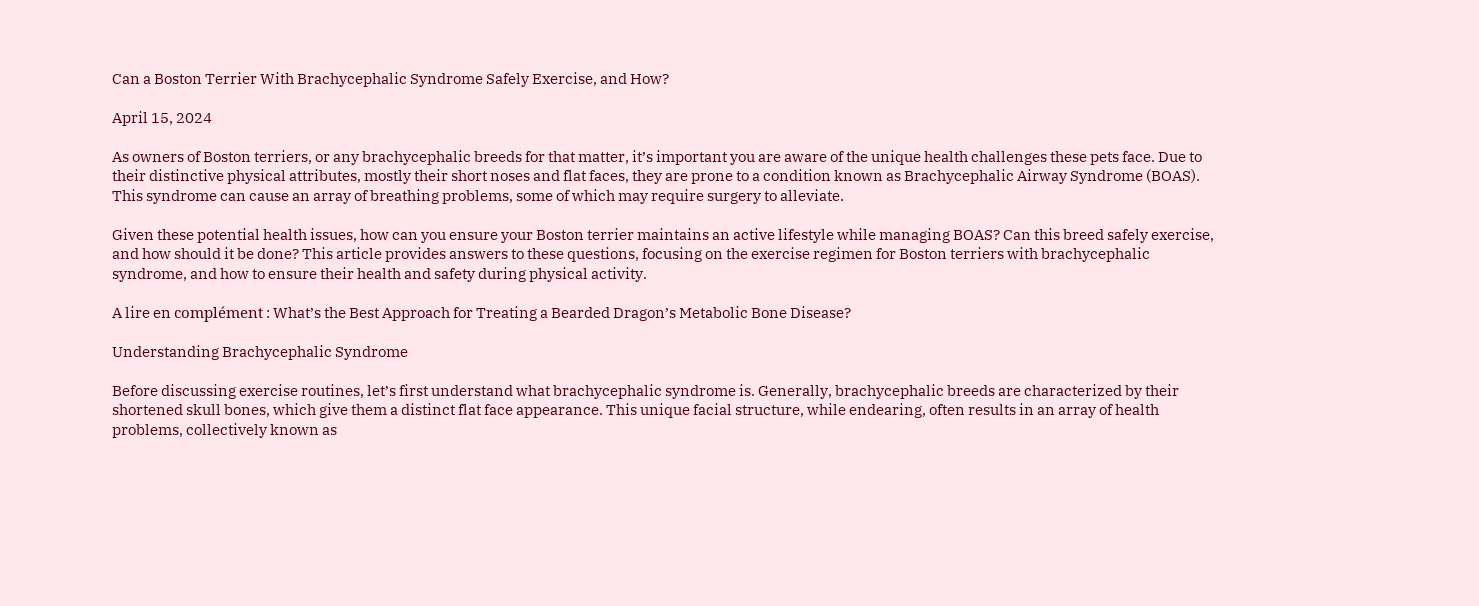Can a Boston Terrier With Brachycephalic Syndrome Safely Exercise, and How?

April 15, 2024

As owners of Boston terriers, or any brachycephalic breeds for that matter, it’s important you are aware of the unique health challenges these pets face. Due to their distinctive physical attributes, mostly their short noses and flat faces, they are prone to a condition known as Brachycephalic Airway Syndrome (BOAS). This syndrome can cause an array of breathing problems, some of which may require surgery to alleviate.

Given these potential health issues, how can you ensure your Boston terrier maintains an active lifestyle while managing BOAS? Can this breed safely exercise, and how should it be done? This article provides answers to these questions, focusing on the exercise regimen for Boston terriers with brachycephalic syndrome, and how to ensure their health and safety during physical activity.

A lire en complément : What’s the Best Approach for Treating a Bearded Dragon’s Metabolic Bone Disease?

Understanding Brachycephalic Syndrome

Before discussing exercise routines, let’s first understand what brachycephalic syndrome is. Generally, brachycephalic breeds are characterized by their shortened skull bones, which give them a distinct flat face appearance. This unique facial structure, while endearing, often results in an array of health problems, collectively known as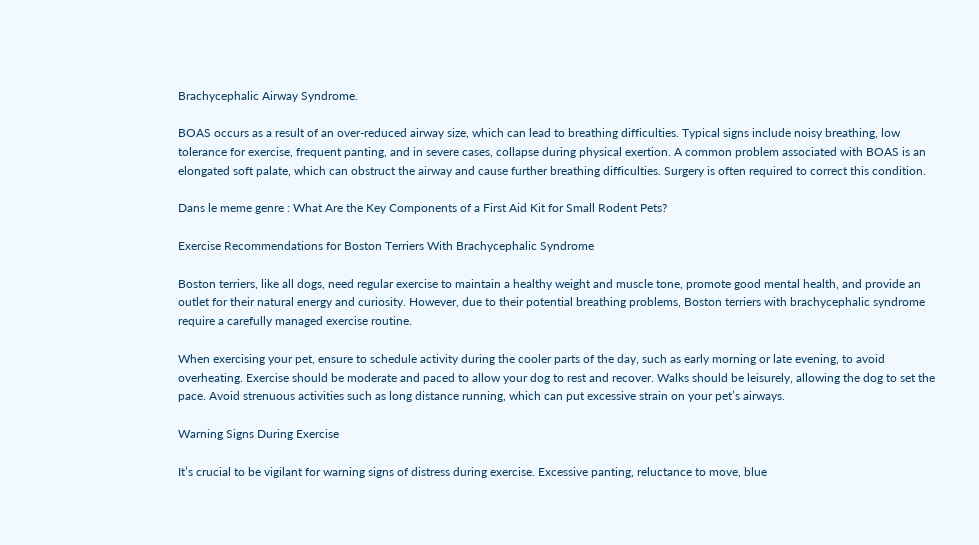Brachycephalic Airway Syndrome.

BOAS occurs as a result of an over-reduced airway size, which can lead to breathing difficulties. Typical signs include noisy breathing, low tolerance for exercise, frequent panting, and in severe cases, collapse during physical exertion. A common problem associated with BOAS is an elongated soft palate, which can obstruct the airway and cause further breathing difficulties. Surgery is often required to correct this condition.

Dans le meme genre : What Are the Key Components of a First Aid Kit for Small Rodent Pets?

Exercise Recommendations for Boston Terriers With Brachycephalic Syndrome

Boston terriers, like all dogs, need regular exercise to maintain a healthy weight and muscle tone, promote good mental health, and provide an outlet for their natural energy and curiosity. However, due to their potential breathing problems, Boston terriers with brachycephalic syndrome require a carefully managed exercise routine.

When exercising your pet, ensure to schedule activity during the cooler parts of the day, such as early morning or late evening, to avoid overheating. Exercise should be moderate and paced to allow your dog to rest and recover. Walks should be leisurely, allowing the dog to set the pace. Avoid strenuous activities such as long distance running, which can put excessive strain on your pet’s airways.

Warning Signs During Exercise

It’s crucial to be vigilant for warning signs of distress during exercise. Excessive panting, reluctance to move, blue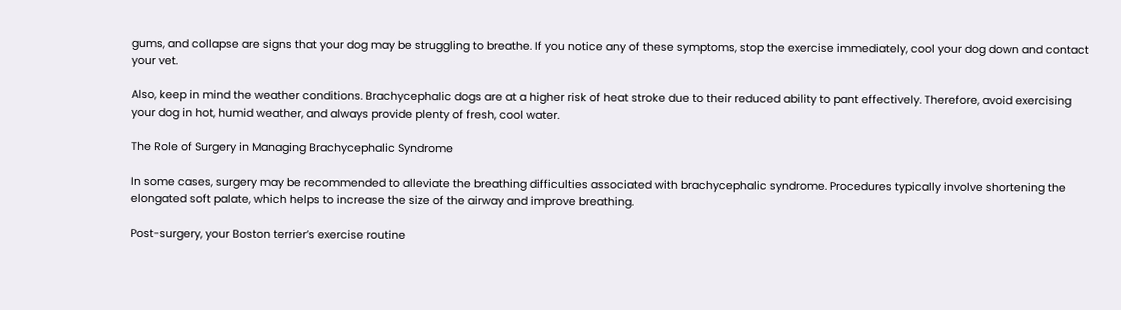gums, and collapse are signs that your dog may be struggling to breathe. If you notice any of these symptoms, stop the exercise immediately, cool your dog down and contact your vet.

Also, keep in mind the weather conditions. Brachycephalic dogs are at a higher risk of heat stroke due to their reduced ability to pant effectively. Therefore, avoid exercising your dog in hot, humid weather, and always provide plenty of fresh, cool water.

The Role of Surgery in Managing Brachycephalic Syndrome

In some cases, surgery may be recommended to alleviate the breathing difficulties associated with brachycephalic syndrome. Procedures typically involve shortening the elongated soft palate, which helps to increase the size of the airway and improve breathing.

Post-surgery, your Boston terrier’s exercise routine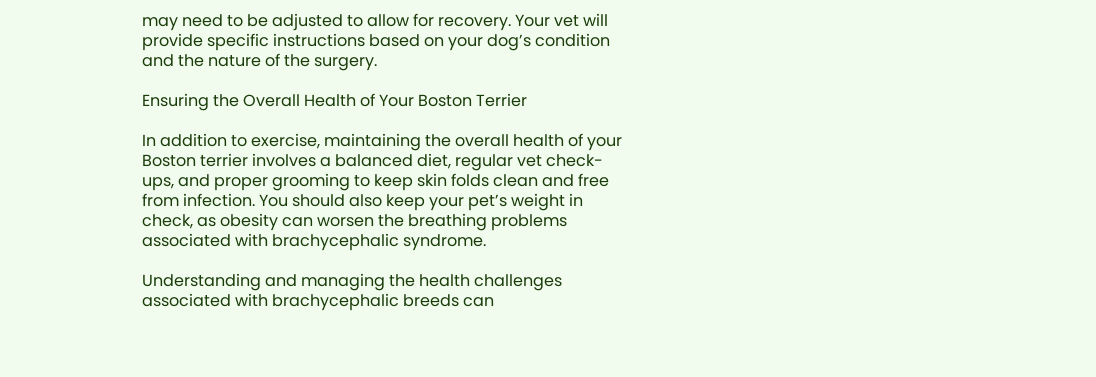may need to be adjusted to allow for recovery. Your vet will provide specific instructions based on your dog’s condition and the nature of the surgery.

Ensuring the Overall Health of Your Boston Terrier

In addition to exercise, maintaining the overall health of your Boston terrier involves a balanced diet, regular vet check-ups, and proper grooming to keep skin folds clean and free from infection. You should also keep your pet’s weight in check, as obesity can worsen the breathing problems associated with brachycephalic syndrome.

Understanding and managing the health challenges associated with brachycephalic breeds can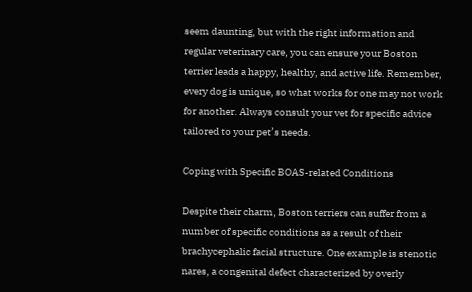seem daunting, but with the right information and regular veterinary care, you can ensure your Boston terrier leads a happy, healthy, and active life. Remember, every dog is unique, so what works for one may not work for another. Always consult your vet for specific advice tailored to your pet’s needs.

Coping with Specific BOAS-related Conditions

Despite their charm, Boston terriers can suffer from a number of specific conditions as a result of their brachycephalic facial structure. One example is stenotic nares, a congenital defect characterized by overly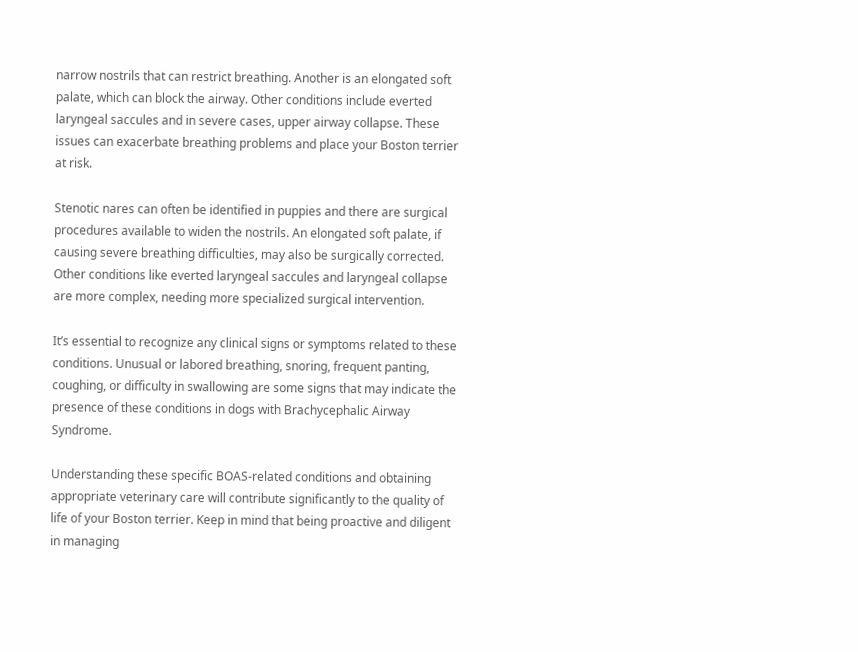narrow nostrils that can restrict breathing. Another is an elongated soft palate, which can block the airway. Other conditions include everted laryngeal saccules and in severe cases, upper airway collapse. These issues can exacerbate breathing problems and place your Boston terrier at risk.

Stenotic nares can often be identified in puppies and there are surgical procedures available to widen the nostrils. An elongated soft palate, if causing severe breathing difficulties, may also be surgically corrected. Other conditions like everted laryngeal saccules and laryngeal collapse are more complex, needing more specialized surgical intervention.

It’s essential to recognize any clinical signs or symptoms related to these conditions. Unusual or labored breathing, snoring, frequent panting, coughing, or difficulty in swallowing are some signs that may indicate the presence of these conditions in dogs with Brachycephalic Airway Syndrome.

Understanding these specific BOAS-related conditions and obtaining appropriate veterinary care will contribute significantly to the quality of life of your Boston terrier. Keep in mind that being proactive and diligent in managing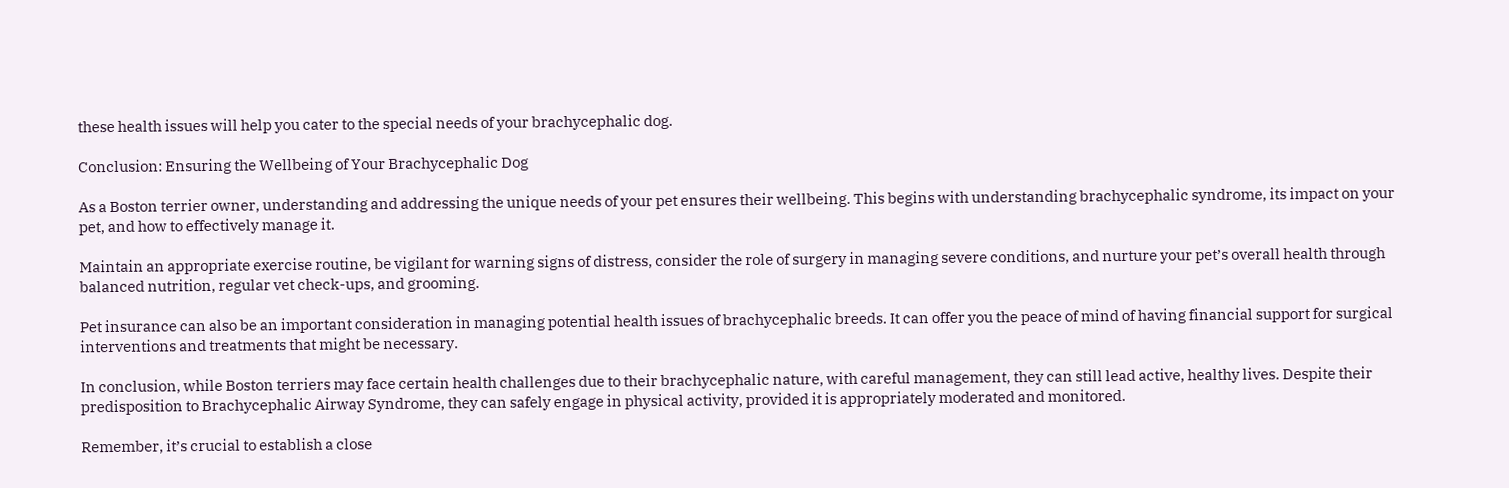these health issues will help you cater to the special needs of your brachycephalic dog.

Conclusion: Ensuring the Wellbeing of Your Brachycephalic Dog

As a Boston terrier owner, understanding and addressing the unique needs of your pet ensures their wellbeing. This begins with understanding brachycephalic syndrome, its impact on your pet, and how to effectively manage it.

Maintain an appropriate exercise routine, be vigilant for warning signs of distress, consider the role of surgery in managing severe conditions, and nurture your pet’s overall health through balanced nutrition, regular vet check-ups, and grooming.

Pet insurance can also be an important consideration in managing potential health issues of brachycephalic breeds. It can offer you the peace of mind of having financial support for surgical interventions and treatments that might be necessary.

In conclusion, while Boston terriers may face certain health challenges due to their brachycephalic nature, with careful management, they can still lead active, healthy lives. Despite their predisposition to Brachycephalic Airway Syndrome, they can safely engage in physical activity, provided it is appropriately moderated and monitored.

Remember, it’s crucial to establish a close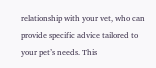relationship with your vet, who can provide specific advice tailored to your pet’s needs. This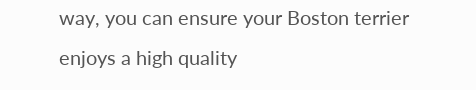way, you can ensure your Boston terrier enjoys a high quality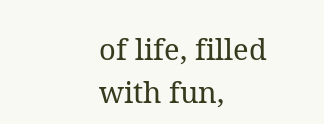of life, filled with fun,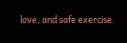love, and safe exercise.